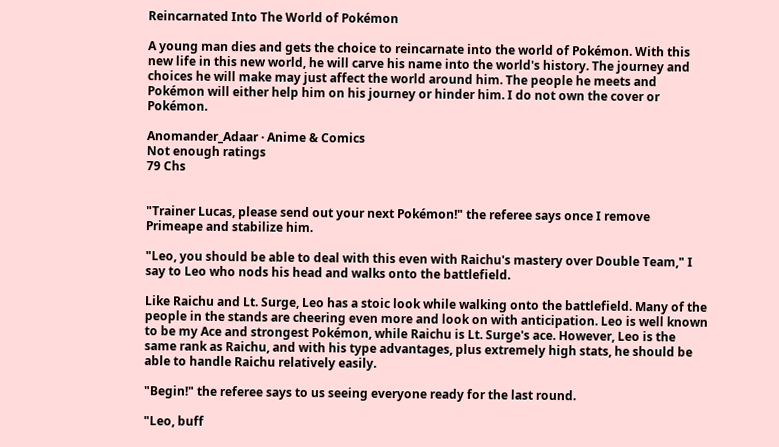Reincarnated Into The World of Pokémon

A young man dies and gets the choice to reincarnate into the world of Pokémon. With this new life in this new world, he will carve his name into the world's history. The journey and choices he will make may just affect the world around him. The people he meets and Pokémon will either help him on his journey or hinder him. I do not own the cover or Pokémon.

Anomander_Adaar · Anime & Comics
Not enough ratings
79 Chs


"Trainer Lucas, please send out your next Pokémon!" the referee says once I remove Primeape and stabilize him.

"Leo, you should be able to deal with this even with Raichu's mastery over Double Team," I say to Leo who nods his head and walks onto the battlefield.

Like Raichu and Lt. Surge, Leo has a stoic look while walking onto the battlefield. Many of the people in the stands are cheering even more and look on with anticipation. Leo is well known to be my Ace and strongest Pokémon, while Raichu is Lt. Surge's ace. However, Leo is the same rank as Raichu, and with his type advantages, plus extremely high stats, he should be able to handle Raichu relatively easily.

"Begin!" the referee says to us seeing everyone ready for the last round.

"Leo, buff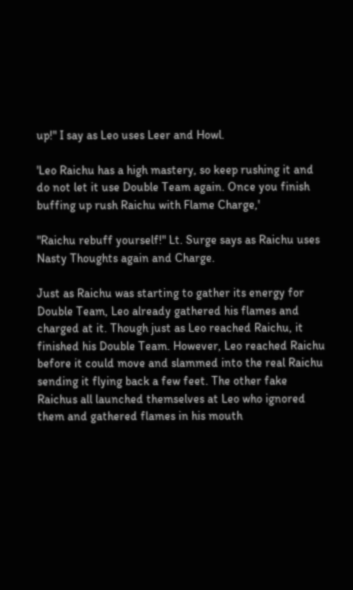up!" I say as Leo uses Leer and Howl.

'Leo Raichu has a high mastery, so keep rushing it and do not let it use Double Team again. Once you finish buffing up rush Raichu with Flame Charge,'

"Raichu rebuff yourself!" Lt. Surge says as Raichu uses Nasty Thoughts again and Charge.

Just as Raichu was starting to gather its energy for Double Team, Leo already gathered his flames and charged at it. Though just as Leo reached Raichu, it finished his Double Team. However, Leo reached Raichu before it could move and slammed into the real Raichu sending it flying back a few feet. The other fake Raichus all launched themselves at Leo who ignored them and gathered flames in his mouth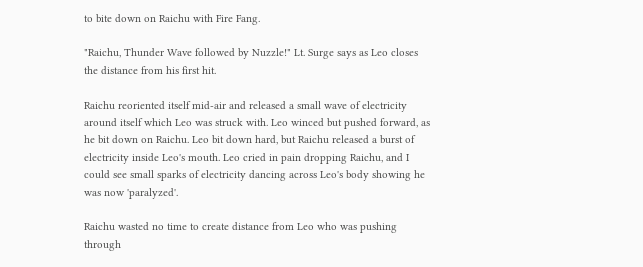to bite down on Raichu with Fire Fang.

"Raichu, Thunder Wave followed by Nuzzle!" Lt. Surge says as Leo closes the distance from his first hit.

Raichu reoriented itself mid-air and released a small wave of electricity around itself which Leo was struck with. Leo winced but pushed forward, as he bit down on Raichu. Leo bit down hard, but Raichu released a burst of electricity inside Leo's mouth. Leo cried in pain dropping Raichu, and I could see small sparks of electricity dancing across Leo's body showing he was now 'paralyzed'.

Raichu wasted no time to create distance from Leo who was pushing through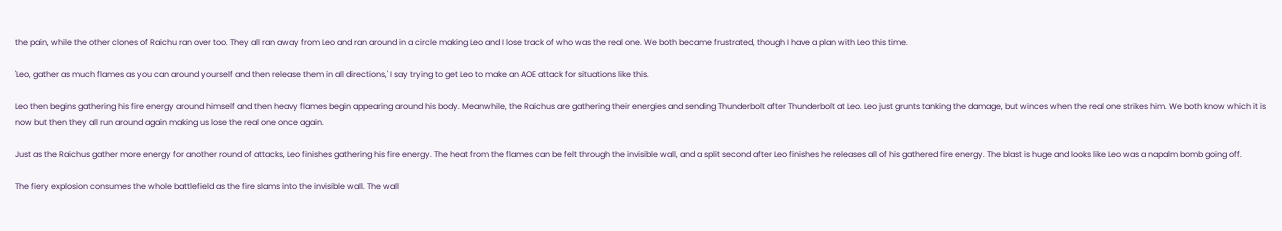the pain, while the other clones of Raichu ran over too. They all ran away from Leo and ran around in a circle making Leo and I lose track of who was the real one. We both became frustrated, though I have a plan with Leo this time.

'Leo, gather as much flames as you can around yourself and then release them in all directions,' I say trying to get Leo to make an AOE attack for situations like this.

Leo then begins gathering his fire energy around himself and then heavy flames begin appearing around his body. Meanwhile, the Raichus are gathering their energies and sending Thunderbolt after Thunderbolt at Leo. Leo just grunts tanking the damage, but winces when the real one strikes him. We both know which it is now but then they all run around again making us lose the real one once again.

Just as the Raichus gather more energy for another round of attacks, Leo finishes gathering his fire energy. The heat from the flames can be felt through the invisible wall, and a split second after Leo finishes he releases all of his gathered fire energy. The blast is huge and looks like Leo was a napalm bomb going off.

The fiery explosion consumes the whole battlefield as the fire slams into the invisible wall. The wall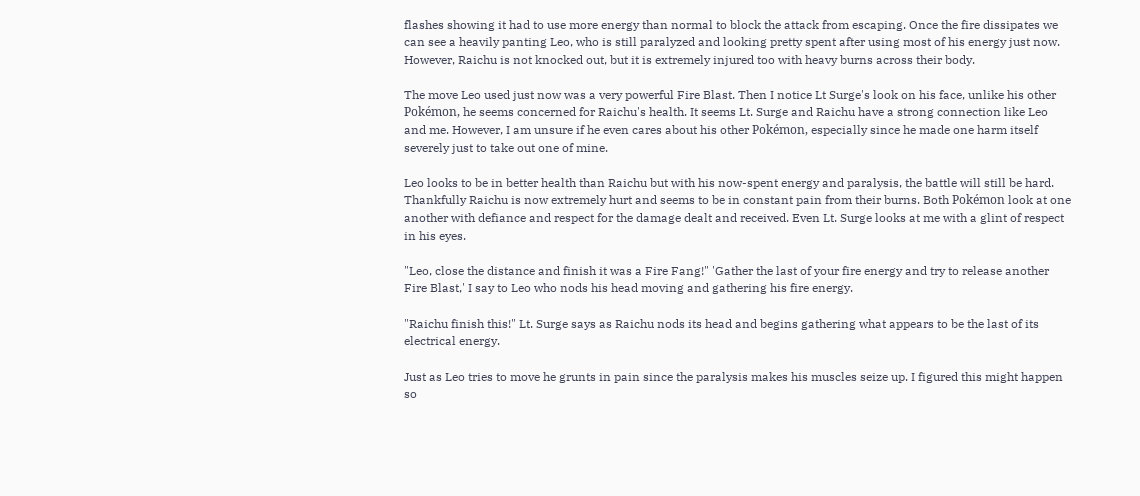flashes showing it had to use more energy than normal to block the attack from escaping. Once the fire dissipates we can see a heavily panting Leo, who is still paralyzed and looking pretty spent after using most of his energy just now. However, Raichu is not knocked out, but it is extremely injured too with heavy burns across their body.

The move Leo used just now was a very powerful Fire Blast. Then I notice Lt Surge's look on his face, unlike his other Pokémon, he seems concerned for Raichu's health. It seems Lt. Surge and Raichu have a strong connection like Leo and me. However, I am unsure if he even cares about his other Pokémon, especially since he made one harm itself severely just to take out one of mine.

Leo looks to be in better health than Raichu but with his now-spent energy and paralysis, the battle will still be hard. Thankfully Raichu is now extremely hurt and seems to be in constant pain from their burns. Both Pokémon look at one another with defiance and respect for the damage dealt and received. Even Lt. Surge looks at me with a glint of respect in his eyes.

"Leo, close the distance and finish it was a Fire Fang!" 'Gather the last of your fire energy and try to release another Fire Blast,' I say to Leo who nods his head moving and gathering his fire energy.

"Raichu finish this!" Lt. Surge says as Raichu nods its head and begins gathering what appears to be the last of its electrical energy.

Just as Leo tries to move he grunts in pain since the paralysis makes his muscles seize up. I figured this might happen so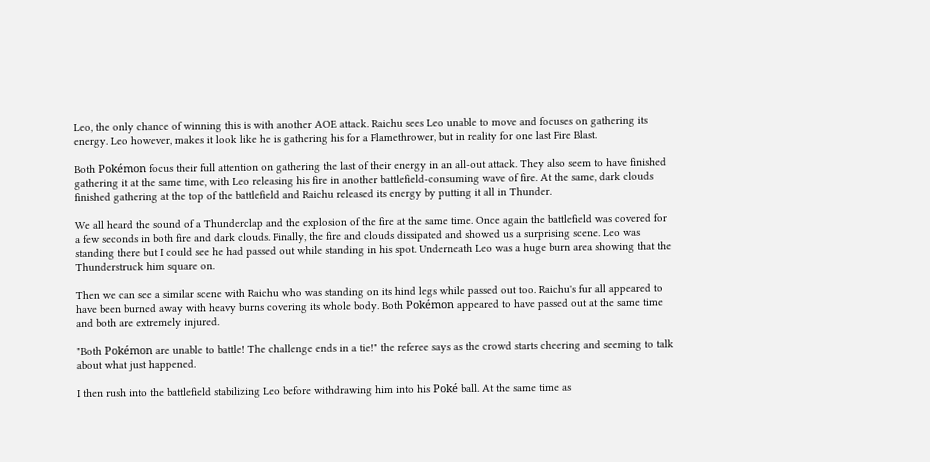Leo, the only chance of winning this is with another AOE attack. Raichu sees Leo unable to move and focuses on gathering its energy. Leo however, makes it look like he is gathering his for a Flamethrower, but in reality for one last Fire Blast.

Both Pokémon focus their full attention on gathering the last of their energy in an all-out attack. They also seem to have finished gathering it at the same time, with Leo releasing his fire in another battlefield-consuming wave of fire. At the same, dark clouds finished gathering at the top of the battlefield and Raichu released its energy by putting it all in Thunder.

We all heard the sound of a Thunderclap and the explosion of the fire at the same time. Once again the battlefield was covered for a few seconds in both fire and dark clouds. Finally, the fire and clouds dissipated and showed us a surprising scene. Leo was standing there but I could see he had passed out while standing in his spot. Underneath Leo was a huge burn area showing that the Thunderstruck him square on.

Then we can see a similar scene with Raichu who was standing on its hind legs while passed out too. Raichu's fur all appeared to have been burned away with heavy burns covering its whole body. Both Pokémon appeared to have passed out at the same time and both are extremely injured.

"Both Pokémon are unable to battle! The challenge ends in a tie!" the referee says as the crowd starts cheering and seeming to talk about what just happened.

I then rush into the battlefield stabilizing Leo before withdrawing him into his Poké ball. At the same time as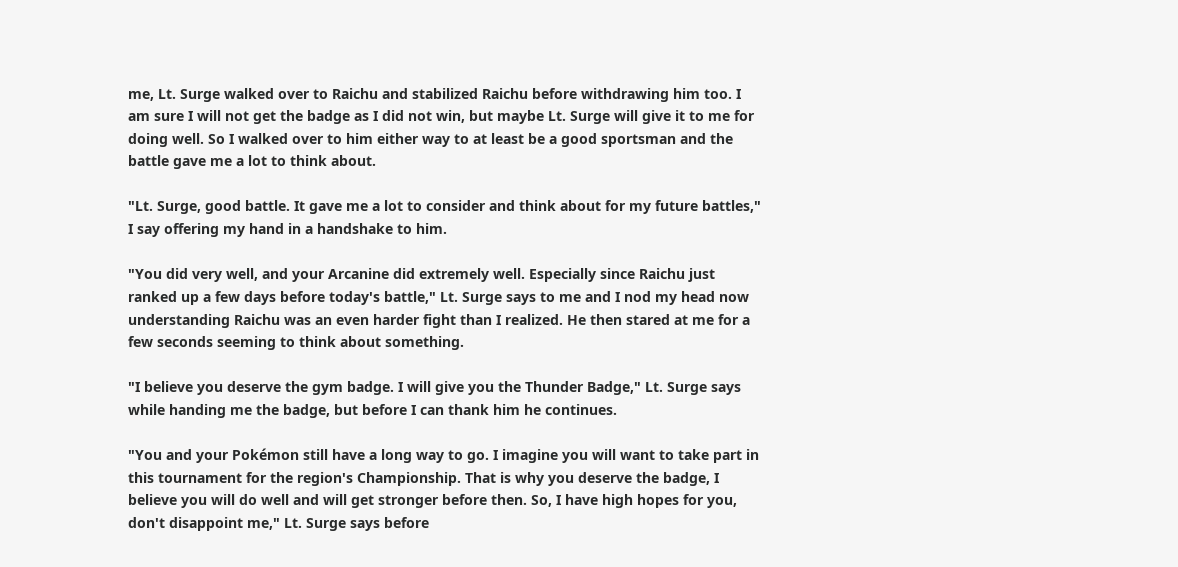me, Lt. Surge walked over to Raichu and stabilized Raichu before withdrawing him too. I am sure I will not get the badge as I did not win, but maybe Lt. Surge will give it to me for doing well. So I walked over to him either way to at least be a good sportsman and the battle gave me a lot to think about.

"Lt. Surge, good battle. It gave me a lot to consider and think about for my future battles," I say offering my hand in a handshake to him.

"You did very well, and your Arcanine did extremely well. Especially since Raichu just ranked up a few days before today's battle," Lt. Surge says to me and I nod my head now understanding Raichu was an even harder fight than I realized. He then stared at me for a few seconds seeming to think about something.

"I believe you deserve the gym badge. I will give you the Thunder Badge," Lt. Surge says while handing me the badge, but before I can thank him he continues.

"You and your Pokémon still have a long way to go. I imagine you will want to take part in this tournament for the region's Championship. That is why you deserve the badge, I believe you will do well and will get stronger before then. So, I have high hopes for you, don't disappoint me," Lt. Surge says before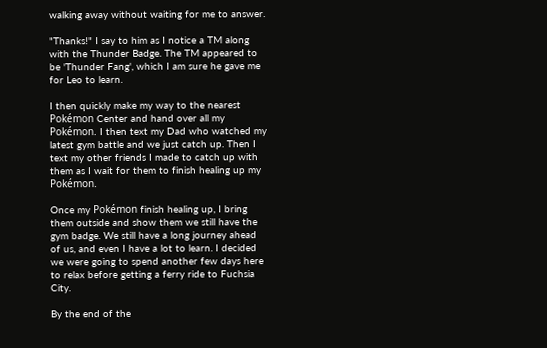walking away without waiting for me to answer.

"Thanks!" I say to him as I notice a TM along with the Thunder Badge. The TM appeared to be 'Thunder Fang', which I am sure he gave me for Leo to learn.

I then quickly make my way to the nearest Pokémon Center and hand over all my Pokémon. I then text my Dad who watched my latest gym battle and we just catch up. Then I text my other friends I made to catch up with them as I wait for them to finish healing up my Pokémon.

Once my Pokémon finish healing up, I bring them outside and show them we still have the gym badge. We still have a long journey ahead of us, and even I have a lot to learn. I decided we were going to spend another few days here to relax before getting a ferry ride to Fuchsia City.

By the end of the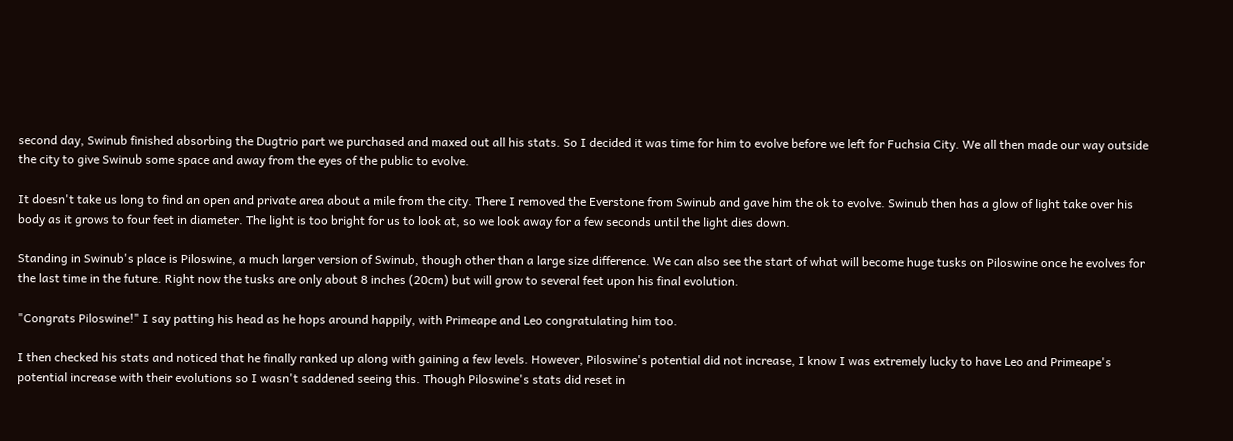second day, Swinub finished absorbing the Dugtrio part we purchased and maxed out all his stats. So I decided it was time for him to evolve before we left for Fuchsia City. We all then made our way outside the city to give Swinub some space and away from the eyes of the public to evolve.

It doesn't take us long to find an open and private area about a mile from the city. There I removed the Everstone from Swinub and gave him the ok to evolve. Swinub then has a glow of light take over his body as it grows to four feet in diameter. The light is too bright for us to look at, so we look away for a few seconds until the light dies down.

Standing in Swinub's place is Piloswine, a much larger version of Swinub, though other than a large size difference. We can also see the start of what will become huge tusks on Piloswine once he evolves for the last time in the future. Right now the tusks are only about 8 inches (20cm) but will grow to several feet upon his final evolution.

"Congrats Piloswine!" I say patting his head as he hops around happily, with Primeape and Leo congratulating him too.

I then checked his stats and noticed that he finally ranked up along with gaining a few levels. However, Piloswine's potential did not increase, I know I was extremely lucky to have Leo and Primeape's potential increase with their evolutions so I wasn't saddened seeing this. Though Piloswine's stats did reset in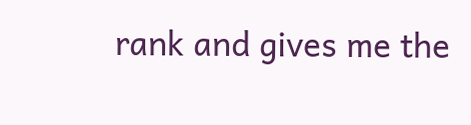rank and gives me the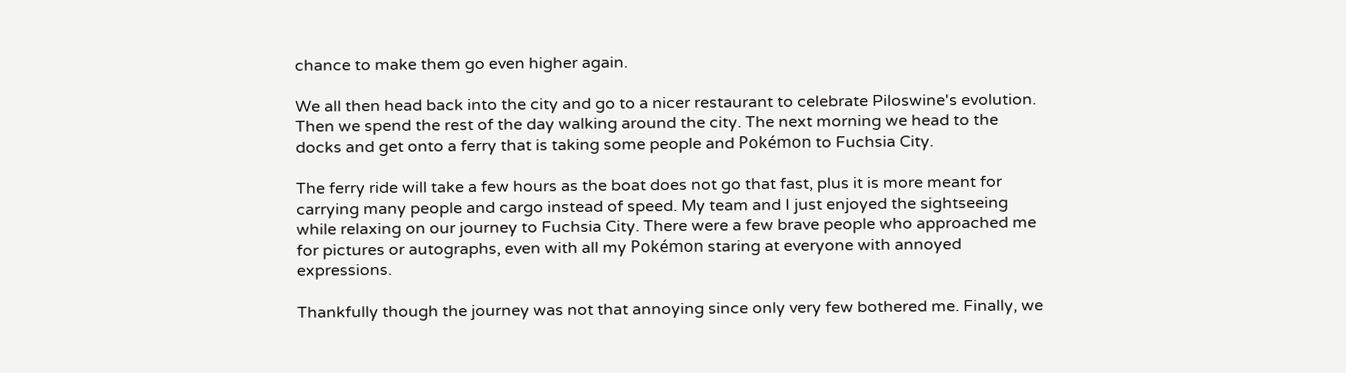chance to make them go even higher again.

We all then head back into the city and go to a nicer restaurant to celebrate Piloswine's evolution. Then we spend the rest of the day walking around the city. The next morning we head to the docks and get onto a ferry that is taking some people and Pokémon to Fuchsia City.

The ferry ride will take a few hours as the boat does not go that fast, plus it is more meant for carrying many people and cargo instead of speed. My team and I just enjoyed the sightseeing while relaxing on our journey to Fuchsia City. There were a few brave people who approached me for pictures or autographs, even with all my Pokémon staring at everyone with annoyed expressions.

Thankfully though the journey was not that annoying since only very few bothered me. Finally, we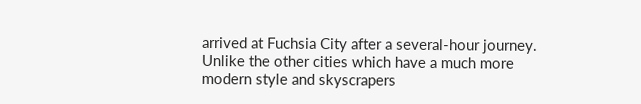arrived at Fuchsia City after a several-hour journey. Unlike the other cities which have a much more modern style and skyscrapers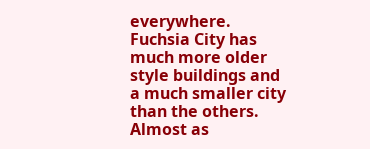everywhere. Fuchsia City has much more older style buildings and a much smaller city than the others. Almost as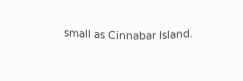small as Cinnabar Island.